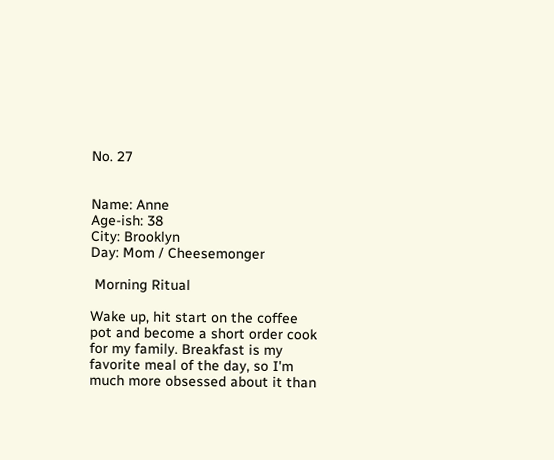No. 27


Name: Anne
Age-ish: 38
City: Brooklyn
Day: Mom / Cheesemonger

 Morning Ritual

Wake up, hit start on the coffee pot and become a short order cook for my family. Breakfast is my favorite meal of the day, so I'm much more obsessed about it than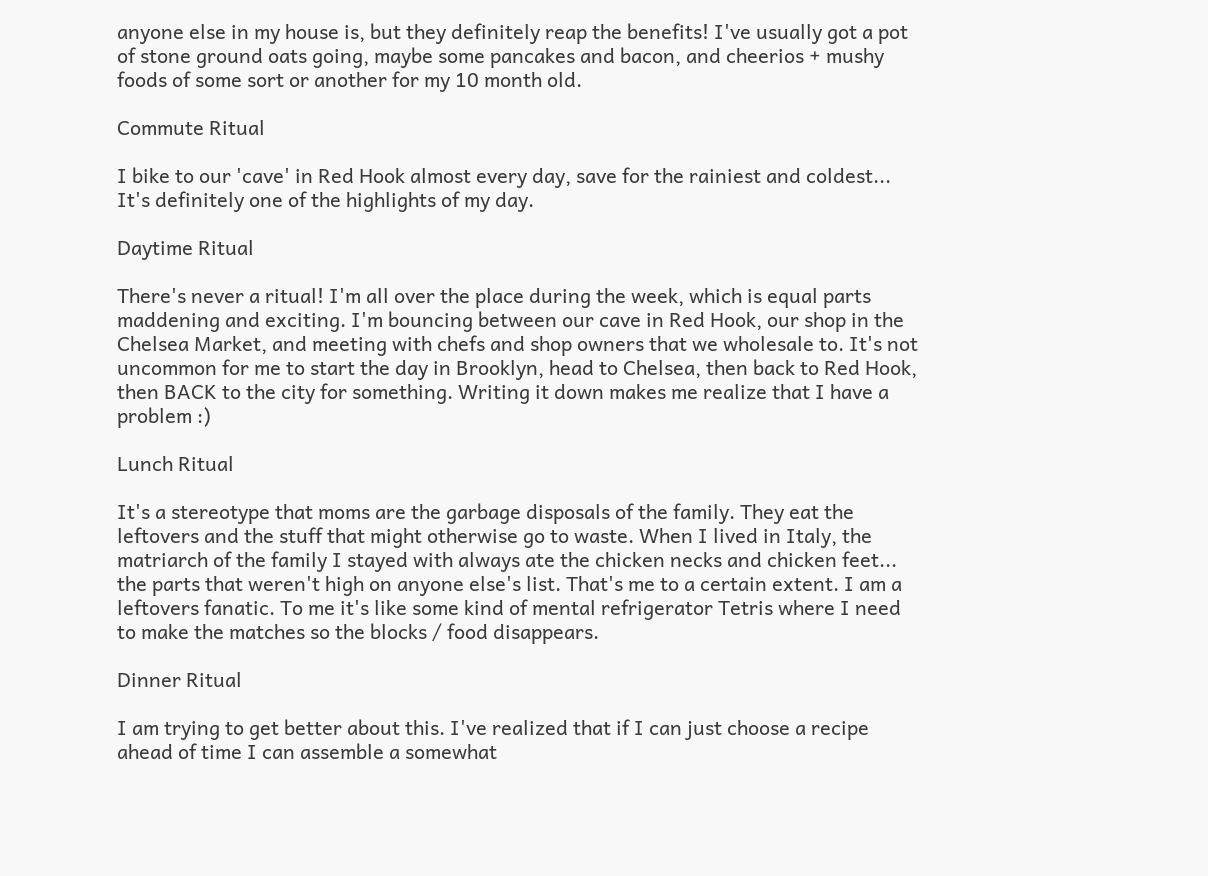anyone else in my house is, but they definitely reap the benefits! I've usually got a pot of stone ground oats going, maybe some pancakes and bacon, and cheerios + mushy foods of some sort or another for my 10 month old.

Commute Ritual

I bike to our 'cave' in Red Hook almost every day, save for the rainiest and coldest... It's definitely one of the highlights of my day.

Daytime Ritual

There's never a ritual! I'm all over the place during the week, which is equal parts maddening and exciting. I'm bouncing between our cave in Red Hook, our shop in the Chelsea Market, and meeting with chefs and shop owners that we wholesale to. It's not uncommon for me to start the day in Brooklyn, head to Chelsea, then back to Red Hook, then BACK to the city for something. Writing it down makes me realize that I have a problem :)

Lunch Ritual

It's a stereotype that moms are the garbage disposals of the family. They eat the leftovers and the stuff that might otherwise go to waste. When I lived in Italy, the matriarch of the family I stayed with always ate the chicken necks and chicken feet... the parts that weren't high on anyone else's list. That's me to a certain extent. I am a leftovers fanatic. To me it's like some kind of mental refrigerator Tetris where I need to make the matches so the blocks / food disappears.

Dinner Ritual

I am trying to get better about this. I've realized that if I can just choose a recipe ahead of time I can assemble a somewhat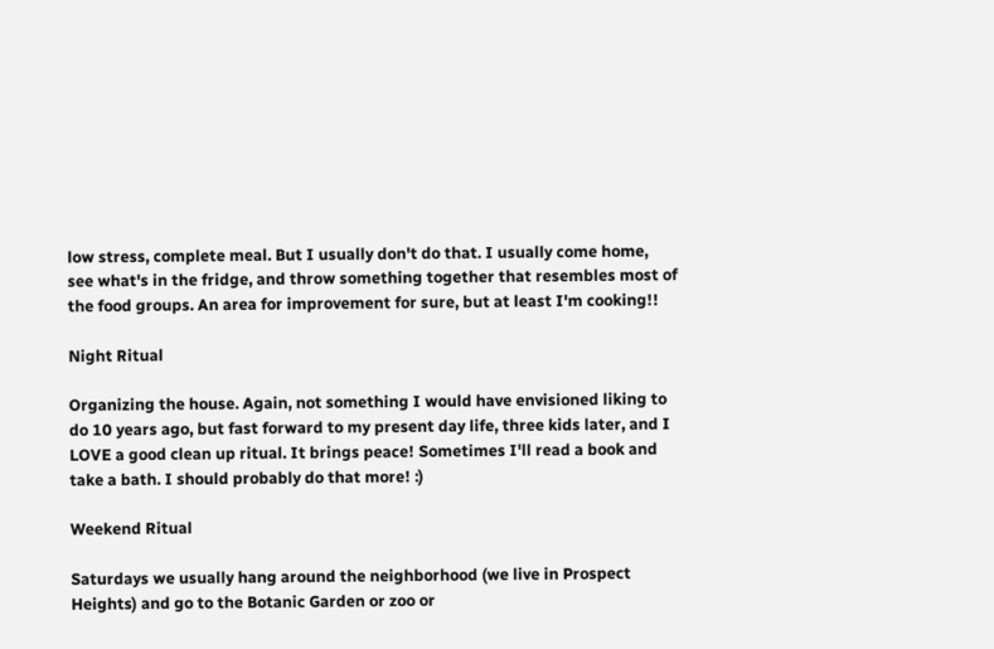low stress, complete meal. But I usually don't do that. I usually come home, see what's in the fridge, and throw something together that resembles most of the food groups. An area for improvement for sure, but at least I'm cooking!!

Night Ritual

Organizing the house. Again, not something I would have envisioned liking to do 10 years ago, but fast forward to my present day life, three kids later, and I LOVE a good clean up ritual. It brings peace! Sometimes I'll read a book and take a bath. I should probably do that more! :)

Weekend Ritual

Saturdays we usually hang around the neighborhood (we live in Prospect Heights) and go to the Botanic Garden or zoo or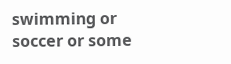swimming or soccer or some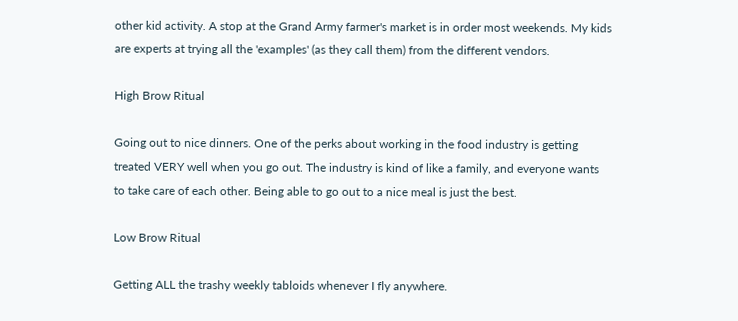other kid activity. A stop at the Grand Army farmer's market is in order most weekends. My kids are experts at trying all the 'examples' (as they call them) from the different vendors.

High Brow Ritual

Going out to nice dinners. One of the perks about working in the food industry is getting treated VERY well when you go out. The industry is kind of like a family, and everyone wants to take care of each other. Being able to go out to a nice meal is just the best.

Low Brow Ritual

Getting ALL the trashy weekly tabloids whenever I fly anywhere.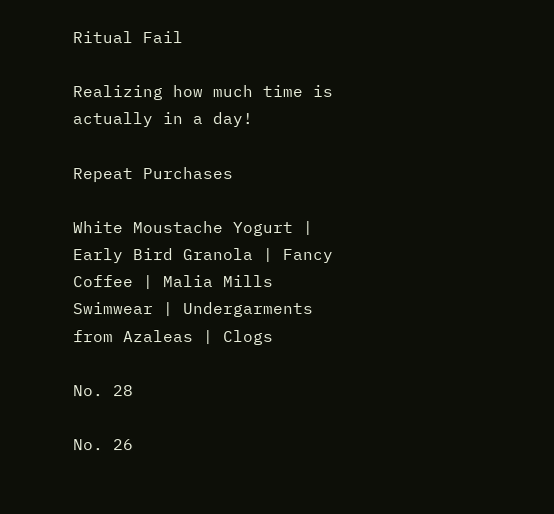Ritual Fail

Realizing how much time is actually in a day!

Repeat Purchases

White Moustache Yogurt | Early Bird Granola | Fancy Coffee | Malia Mills Swimwear | Undergarments from Azaleas | Clogs

No. 28

No. 26